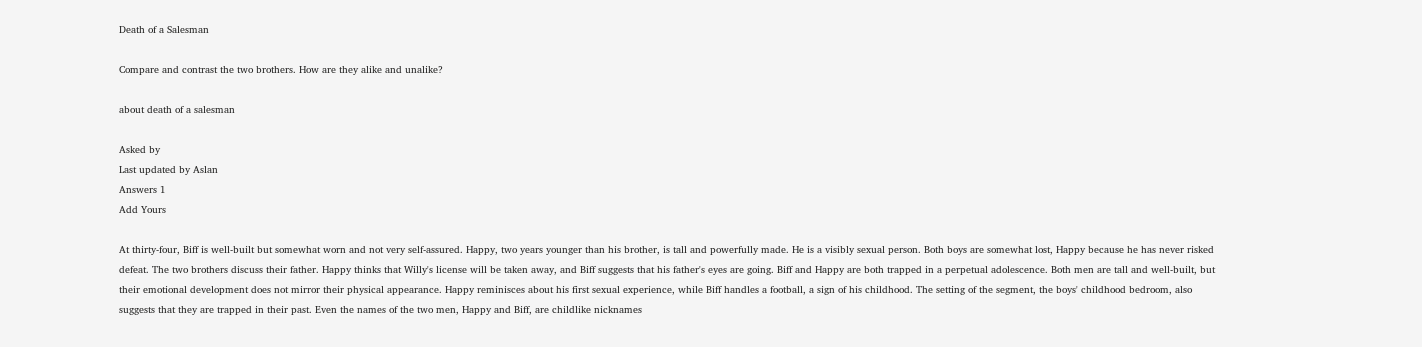Death of a Salesman

Compare and contrast the two brothers. How are they alike and unalike?

about death of a salesman

Asked by
Last updated by Aslan
Answers 1
Add Yours

At thirty-four, Biff is well-built but somewhat worn and not very self-assured. Happy, two years younger than his brother, is tall and powerfully made. He is a visibly sexual person. Both boys are somewhat lost, Happy because he has never risked defeat. The two brothers discuss their father. Happy thinks that Willy's license will be taken away, and Biff suggests that his father's eyes are going. Biff and Happy are both trapped in a perpetual adolescence. Both men are tall and well-built, but their emotional development does not mirror their physical appearance. Happy reminisces about his first sexual experience, while Biff handles a football, a sign of his childhood. The setting of the segment, the boys' childhood bedroom, also suggests that they are trapped in their past. Even the names of the two men, Happy and Biff, are childlike nicknames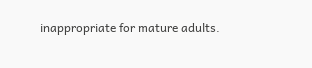inappropriate for mature adults.